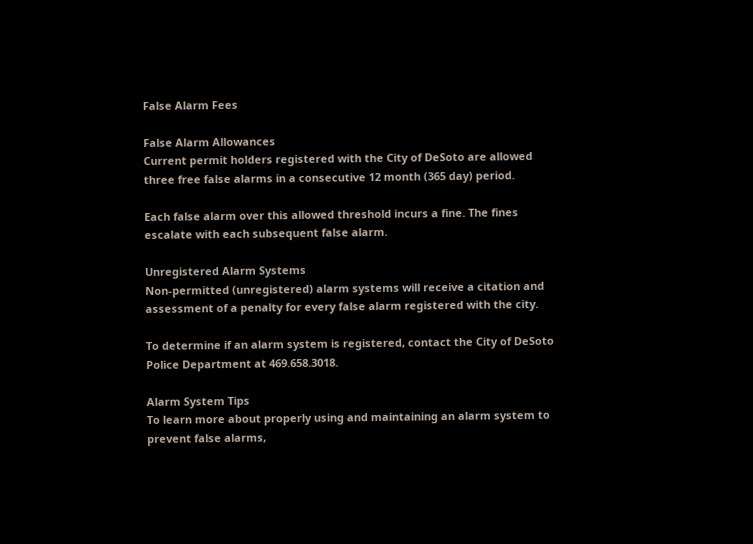False Alarm Fees

False Alarm Allowances
Current permit holders registered with the City of DeSoto are allowed three free false alarms in a consecutive 12 month (365 day) period.

Each false alarm over this allowed threshold incurs a fine. The fines escalate with each subsequent false alarm.

Unregistered Alarm Systems
Non-permitted (unregistered) alarm systems will receive a citation and assessment of a penalty for every false alarm registered with the city.

To determine if an alarm system is registered, contact the City of DeSoto Police Department at 469.658.3018.

Alarm System Tips
To learn more about properly using and maintaining an alarm system to prevent false alarms,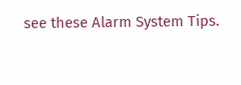see these Alarm System Tips.